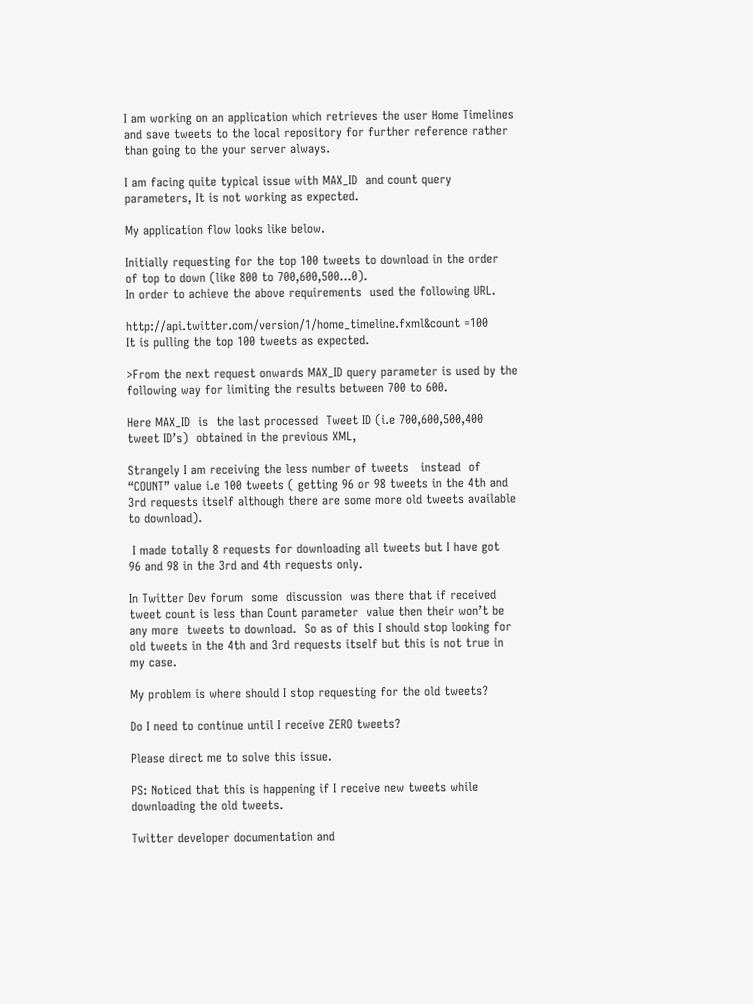I am working on an application which retrieves the user Home Timelines
and save tweets to the local repository for further reference rather
than going to the your server always.

I am facing quite typical issue with MAX_ID  and count query
parameters, It is not working as expected.

My application flow looks like below.

Initially requesting for the top 100 tweets to download in the order
of top to down (like 800 to 700,600,500…0).
In order to achieve the above requirements  used the following URL.

http://api.twitter.com/version/1/home_timeline.fxml&count =100
It is pulling the top 100 tweets as expected.

>From the next request onwards MAX_ID query parameter is used by the
following way for limiting the results between 700 to 600.

Here MAX_ID  is  the last processed  Tweet ID (i.e 700,600,500,400
tweet ID’s)  obtained in the previous XML,

Strangely I am receiving the less number of tweets   instead  of
“COUNT” value i.e 100 tweets ( getting 96 or 98 tweets in the 4th and
3rd requests itself although there are some more old tweets available
to download).

 I made totally 8 requests for downloading all tweets but I have got
96 and 98 in the 3rd and 4th requests only.

In Twitter Dev forum  some  discussion  was there that if received
tweet count is less than Count parameter  value then their won’t be
any more  tweets to download.  So as of this I should stop looking for
old tweets in the 4th and 3rd requests itself but this is not true in
my case.

My problem is where should I stop requesting for the old tweets?

Do I need to continue until I receive ZERO tweets?

Please direct me to solve this issue.

PS: Noticed that this is happening if I receive new tweets while
downloading the old tweets.

Twitter developer documentation and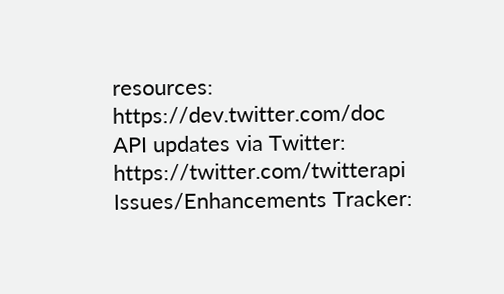resources: https://dev.twitter.com/doc
API updates via Twitter: https://twitter.com/twitterapi
Issues/Enhancements Tracker: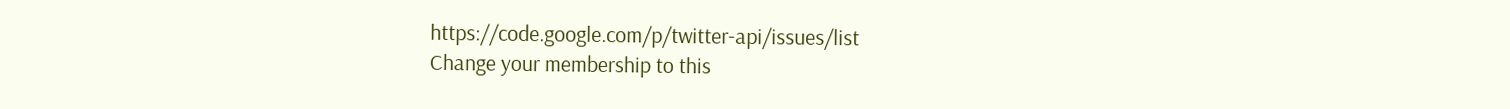https://code.google.com/p/twitter-api/issues/list
Change your membership to this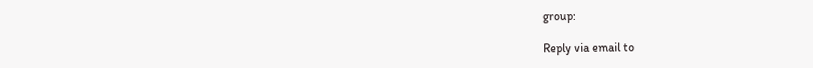group:

Reply via email to